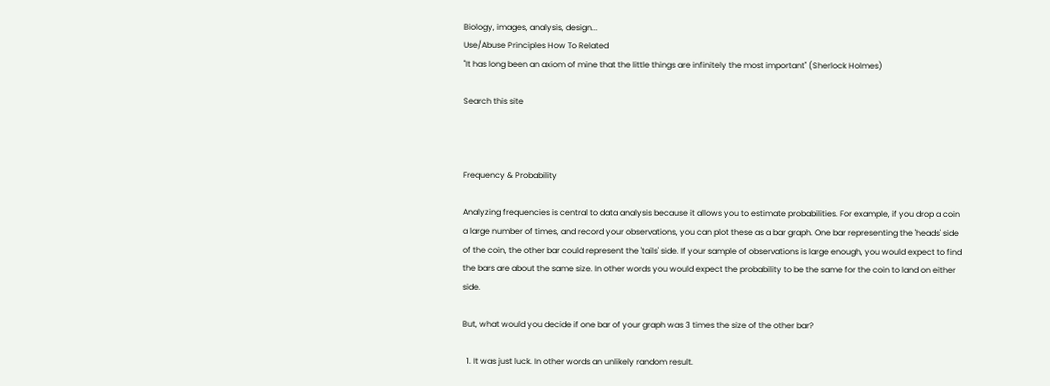Biology, images, analysis, design...
Use/Abuse Principles How To Related
"It has long been an axiom of mine that the little things are infinitely the most important" (Sherlock Holmes)

Search this site



Frequency & Probability

Analyzing frequencies is central to data analysis because it allows you to estimate probabilities. For example, if you drop a coin a large number of times, and record your observations, you can plot these as a bar graph. One bar representing the 'heads' side of the coin, the other bar could represent the 'tails' side. If your sample of observations is large enough, you would expect to find the bars are about the same size. In other words you would expect the probability to be the same for the coin to land on either side.

But, what would you decide if one bar of your graph was 3 times the size of the other bar?

  1. It was just luck. In other words an unlikely random result.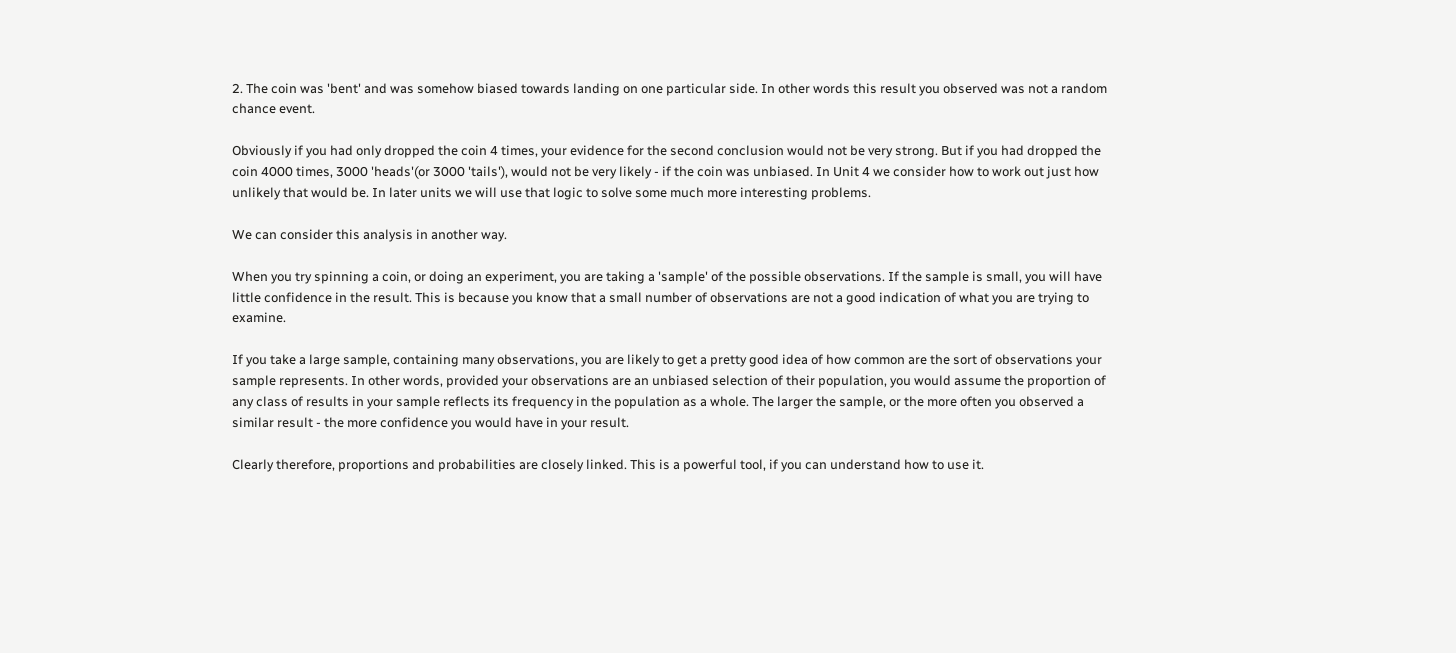2. The coin was 'bent' and was somehow biased towards landing on one particular side. In other words this result you observed was not a random chance event.

Obviously if you had only dropped the coin 4 times, your evidence for the second conclusion would not be very strong. But if you had dropped the coin 4000 times, 3000 'heads'(or 3000 'tails'), would not be very likely - if the coin was unbiased. In Unit 4 we consider how to work out just how unlikely that would be. In later units we will use that logic to solve some much more interesting problems.

We can consider this analysis in another way.

When you try spinning a coin, or doing an experiment, you are taking a 'sample' of the possible observations. If the sample is small, you will have little confidence in the result. This is because you know that a small number of observations are not a good indication of what you are trying to examine.

If you take a large sample, containing many observations, you are likely to get a pretty good idea of how common are the sort of observations your sample represents. In other words, provided your observations are an unbiased selection of their population, you would assume the proportion of any class of results in your sample reflects its frequency in the population as a whole. The larger the sample, or the more often you observed a similar result - the more confidence you would have in your result.

Clearly therefore, proportions and probabilities are closely linked. This is a powerful tool, if you can understand how to use it.